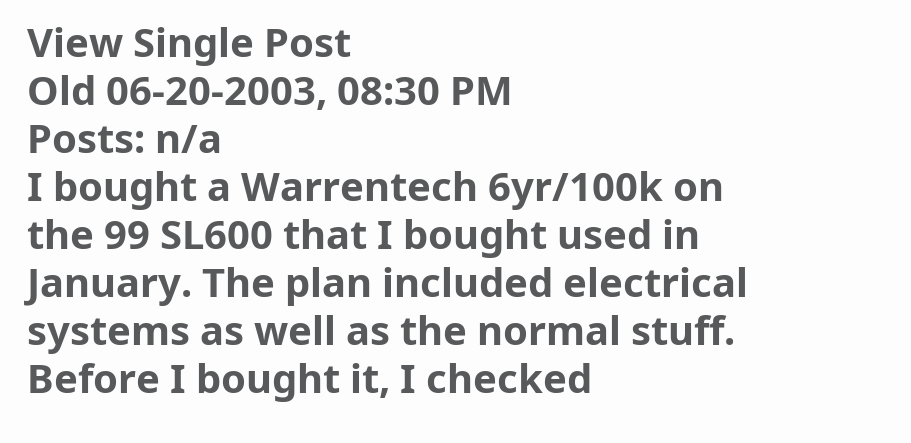View Single Post
Old 06-20-2003, 08:30 PM
Posts: n/a
I bought a Warrentech 6yr/100k on the 99 SL600 that I bought used in January. The plan included electrical systems as well as the normal stuff. Before I bought it, I checked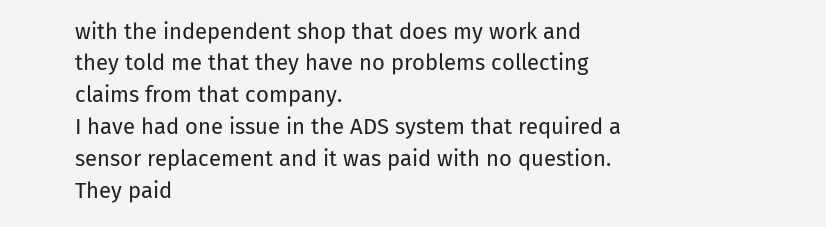with the independent shop that does my work and they told me that they have no problems collecting claims from that company.
I have had one issue in the ADS system that required a sensor replacement and it was paid with no question. They paid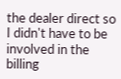the dealer direct so I didn't have to be involved in the billing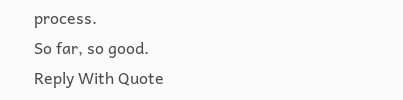process.
So far, so good.
Reply With Quote